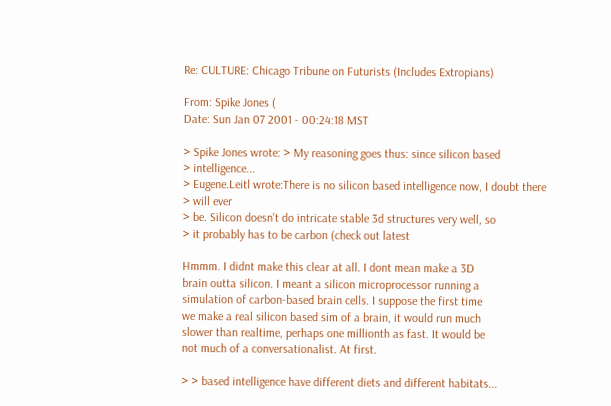Re: CULTURE: Chicago Tribune on Futurists (Includes Extropians)

From: Spike Jones (
Date: Sun Jan 07 2001 - 00:24:18 MST

> Spike Jones wrote: > My reasoning goes thus: since silicon based
> intelligence...
> Eugene.Leitl wrote:There is no silicon based intelligence now, I doubt there
> will ever
> be. Silicon doesn't do intricate stable 3d structures very well, so
> it probably has to be carbon (check out latest

Hmmm. I didnt make this clear at all. I dont mean make a 3D
brain outta silicon. I meant a silicon microprocessor running a
simulation of carbon-based brain cells. I suppose the first time
we make a real silicon based sim of a brain, it would run much
slower than realtime, perhaps one millionth as fast. It would be
not much of a conversationalist. At first.

> > based intelligence have different diets and different habitats...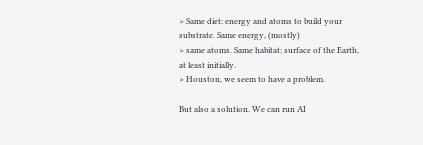> Same diet: energy and atoms to build your substrate. Same energy, (mostly)
> same atoms. Same habitat: surface of the Earth, at least initially.
> Houston, we seem to have a problem.

But also a solution. We can run AI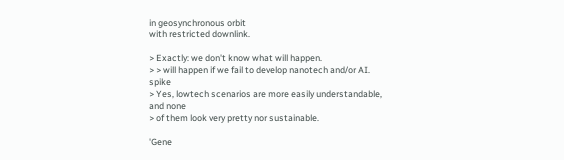in geosynchronous orbit
with restricted downlink.

> Exactly: we don't know what will happen.
> > will happen if we fail to develop nanotech and/or AI. spike
> Yes, lowtech scenarios are more easily understandable, and none
> of them look very pretty nor sustainable.

'Gene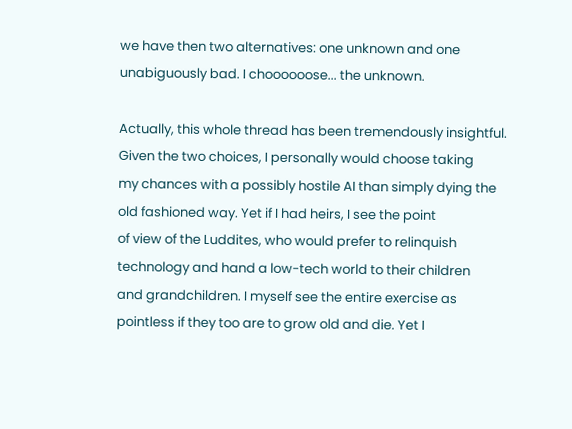we have then two alternatives: one unknown and one
unabiguously bad. I choooooose... the unknown.

Actually, this whole thread has been tremendously insightful.
Given the two choices, I personally would choose taking
my chances with a possibly hostile AI than simply dying the
old fashioned way. Yet if I had heirs, I see the point
of view of the Luddites, who would prefer to relinquish
technology and hand a low-tech world to their children
and grandchildren. I myself see the entire exercise as
pointless if they too are to grow old and die. Yet I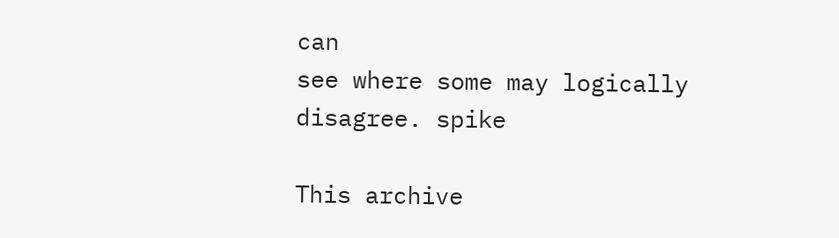can
see where some may logically disagree. spike

This archive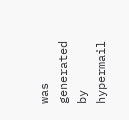was generated by hypermail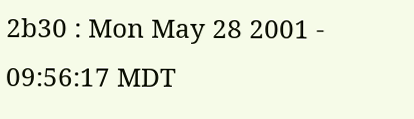2b30 : Mon May 28 2001 - 09:56:17 MDT